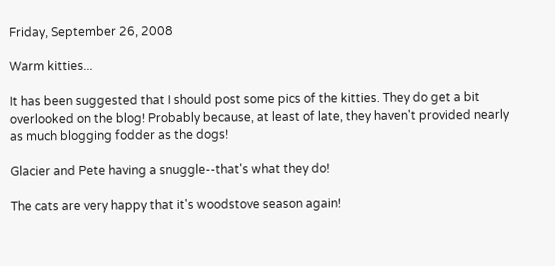Friday, September 26, 2008

Warm kitties...

It has been suggested that I should post some pics of the kitties. They do get a bit overlooked on the blog! Probably because, at least of late, they haven't provided nearly as much blogging fodder as the dogs!

Glacier and Pete having a snuggle--that's what they do!

The cats are very happy that it's woodstove season again!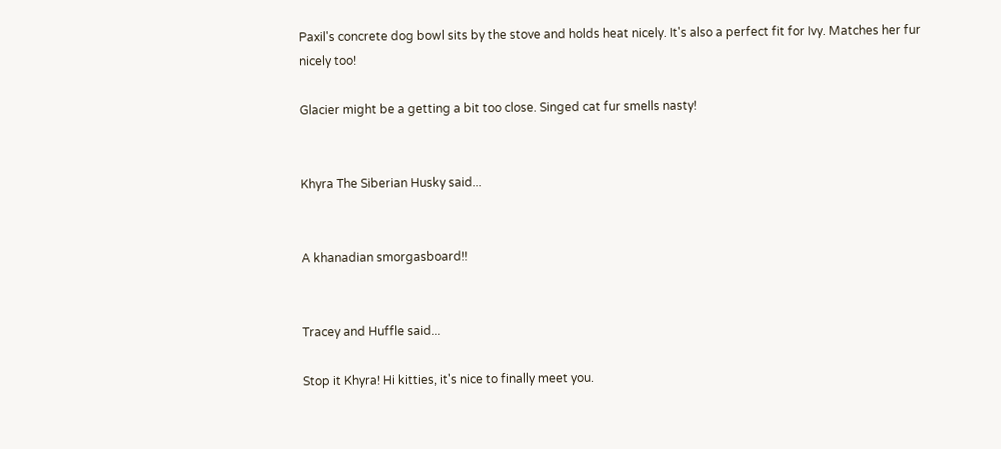Paxil's concrete dog bowl sits by the stove and holds heat nicely. It's also a perfect fit for Ivy. Matches her fur nicely too!

Glacier might be a getting a bit too close. Singed cat fur smells nasty!


Khyra The Siberian Husky said...


A khanadian smorgasboard!!


Tracey and Huffle said...

Stop it Khyra! Hi kitties, it's nice to finally meet you.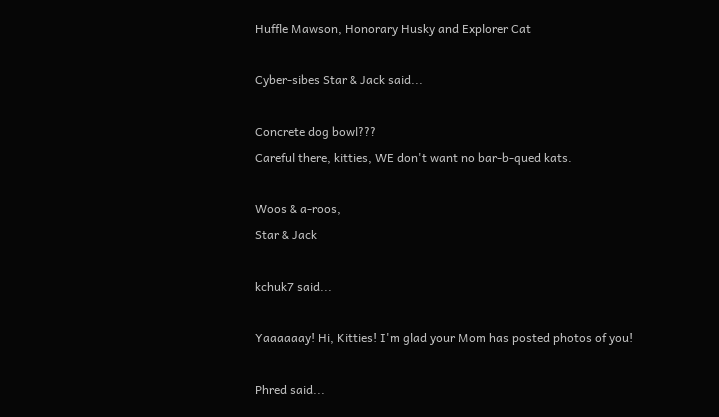Huffle Mawson, Honorary Husky and Explorer Cat

Cyber-sibes Star & Jack said...

Concrete dog bowl???
Careful there, kitties, WE don't want no bar-b-qued kats.

Woos & a-roos,
Star & Jack

kchuk7 said...

Yaaaaaay! Hi, Kitties! I'm glad your Mom has posted photos of you!

Phred said...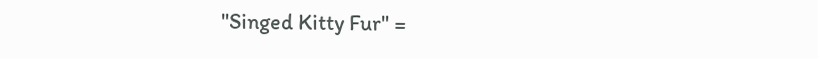"Singed Kitty Fur" =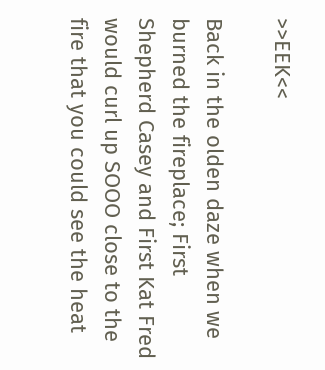>>EEK<<

Back in the olden daze when we burned the fireplace; First Shepherd Casey and First Kat Fred would curl up SOOO close to the fire that you could see the heat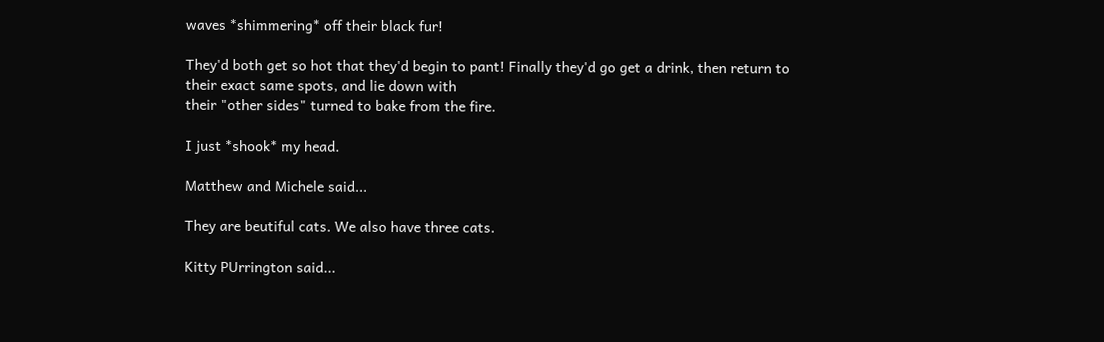waves *shimmering* off their black fur!

They'd both get so hot that they'd begin to pant! Finally they'd go get a drink, then return to their exact same spots, and lie down with
their "other sides" turned to bake from the fire.

I just *shook* my head.

Matthew and Michele said...

They are beutiful cats. We also have three cats.

Kitty PUrrington said...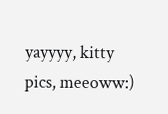yayyyy, kitty pics, meeoww:)